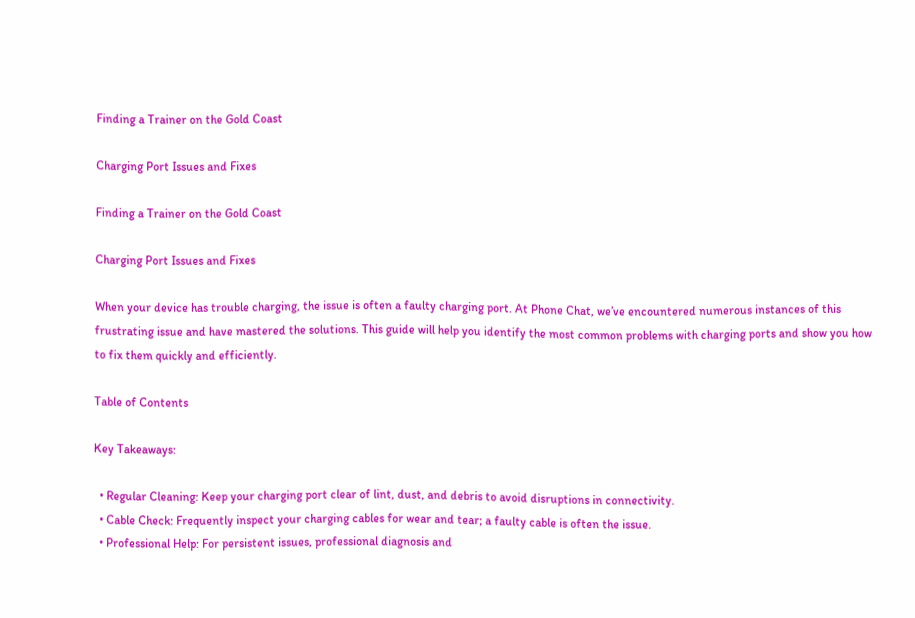Finding a Trainer on the Gold Coast

Charging Port Issues and Fixes

Finding a Trainer on the Gold Coast

Charging Port Issues and Fixes

When your device has trouble charging, the issue is often a faulty charging port. At Phone Chat, we’ve encountered numerous instances of this frustrating issue and have mastered the solutions. This guide will help you identify the most common problems with charging ports and show you how to fix them quickly and efficiently.

Table of Contents

Key Takeaways:

  • Regular Cleaning: Keep your charging port clear of lint, dust, and debris to avoid disruptions in connectivity.
  • Cable Check: Frequently inspect your charging cables for wear and tear; a faulty cable is often the issue.
  • Professional Help: For persistent issues, professional diagnosis and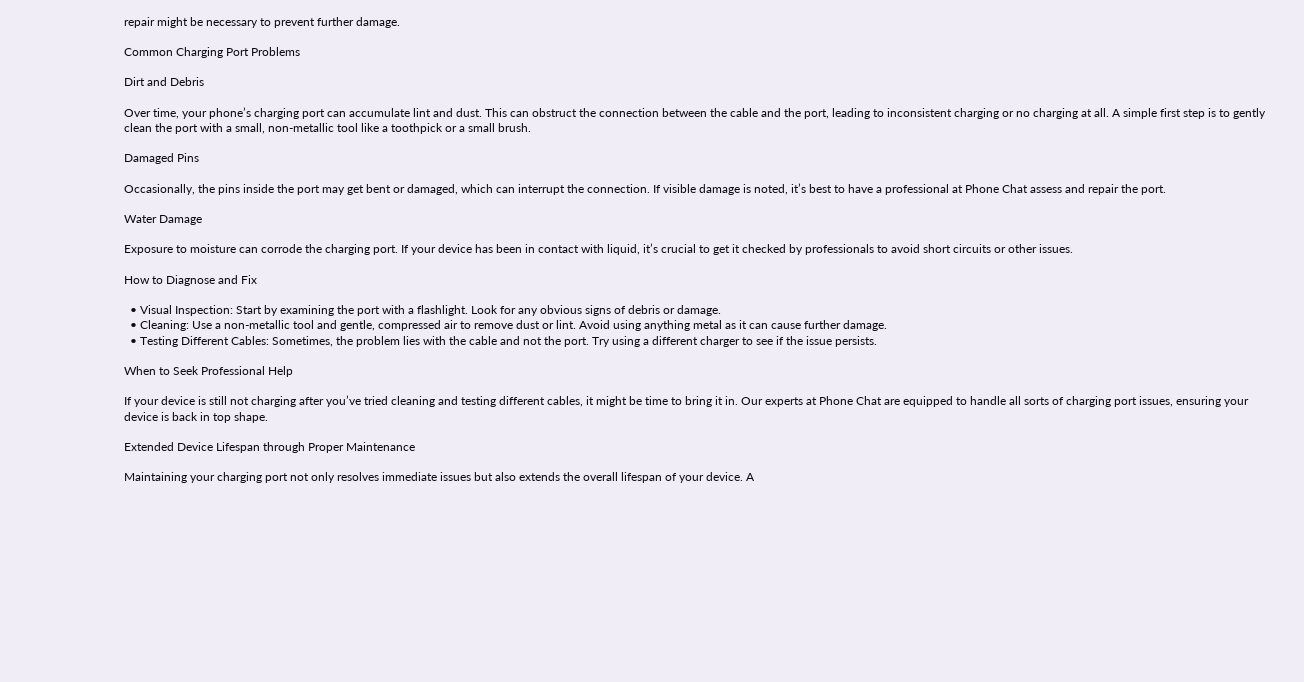repair might be necessary to prevent further damage.

Common Charging Port Problems

Dirt and Debris

Over time, your phone’s charging port can accumulate lint and dust. This can obstruct the connection between the cable and the port, leading to inconsistent charging or no charging at all. A simple first step is to gently clean the port with a small, non-metallic tool like a toothpick or a small brush.

Damaged Pins

Occasionally, the pins inside the port may get bent or damaged, which can interrupt the connection. If visible damage is noted, it’s best to have a professional at Phone Chat assess and repair the port.

Water Damage

Exposure to moisture can corrode the charging port. If your device has been in contact with liquid, it’s crucial to get it checked by professionals to avoid short circuits or other issues.

How to Diagnose and Fix

  • Visual Inspection: Start by examining the port with a flashlight. Look for any obvious signs of debris or damage.
  • Cleaning: Use a non-metallic tool and gentle, compressed air to remove dust or lint. Avoid using anything metal as it can cause further damage.
  • Testing Different Cables: Sometimes, the problem lies with the cable and not the port. Try using a different charger to see if the issue persists.

When to Seek Professional Help

If your device is still not charging after you’ve tried cleaning and testing different cables, it might be time to bring it in. Our experts at Phone Chat are equipped to handle all sorts of charging port issues, ensuring your device is back in top shape.

Extended Device Lifespan through Proper Maintenance

Maintaining your charging port not only resolves immediate issues but also extends the overall lifespan of your device. A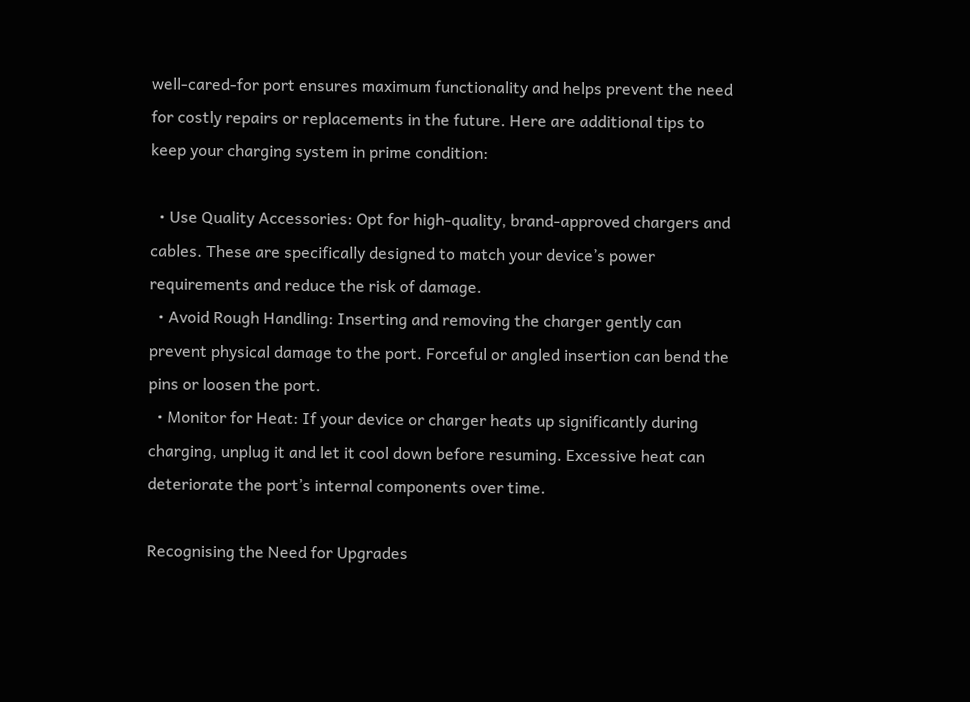well-cared-for port ensures maximum functionality and helps prevent the need for costly repairs or replacements in the future. Here are additional tips to keep your charging system in prime condition:

  • Use Quality Accessories: Opt for high-quality, brand-approved chargers and cables. These are specifically designed to match your device’s power requirements and reduce the risk of damage.
  • Avoid Rough Handling: Inserting and removing the charger gently can prevent physical damage to the port. Forceful or angled insertion can bend the pins or loosen the port.
  • Monitor for Heat: If your device or charger heats up significantly during charging, unplug it and let it cool down before resuming. Excessive heat can deteriorate the port’s internal components over time.

Recognising the Need for Upgrades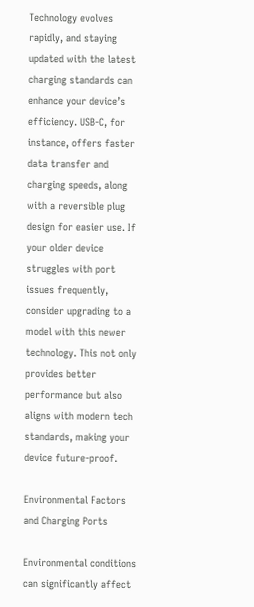Technology evolves rapidly, and staying updated with the latest charging standards can enhance your device’s efficiency. USB-C, for instance, offers faster data transfer and charging speeds, along with a reversible plug design for easier use. If your older device struggles with port issues frequently, consider upgrading to a model with this newer technology. This not only provides better performance but also aligns with modern tech standards, making your device future-proof.

Environmental Factors and Charging Ports

Environmental conditions can significantly affect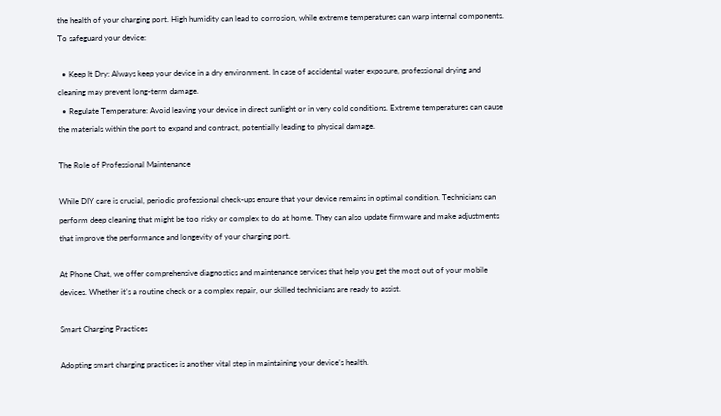the health of your charging port. High humidity can lead to corrosion, while extreme temperatures can warp internal components. To safeguard your device:

  • Keep It Dry: Always keep your device in a dry environment. In case of accidental water exposure, professional drying and cleaning may prevent long-term damage.
  • Regulate Temperature: Avoid leaving your device in direct sunlight or in very cold conditions. Extreme temperatures can cause the materials within the port to expand and contract, potentially leading to physical damage.

The Role of Professional Maintenance

While DIY care is crucial, periodic professional check-ups ensure that your device remains in optimal condition. Technicians can perform deep cleaning that might be too risky or complex to do at home. They can also update firmware and make adjustments that improve the performance and longevity of your charging port.

At Phone Chat, we offer comprehensive diagnostics and maintenance services that help you get the most out of your mobile devices. Whether it’s a routine check or a complex repair, our skilled technicians are ready to assist.

Smart Charging Practices

Adopting smart charging practices is another vital step in maintaining your device’s health.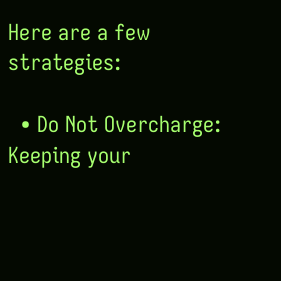Here are a few strategies:

  • Do Not Overcharge: Keeping your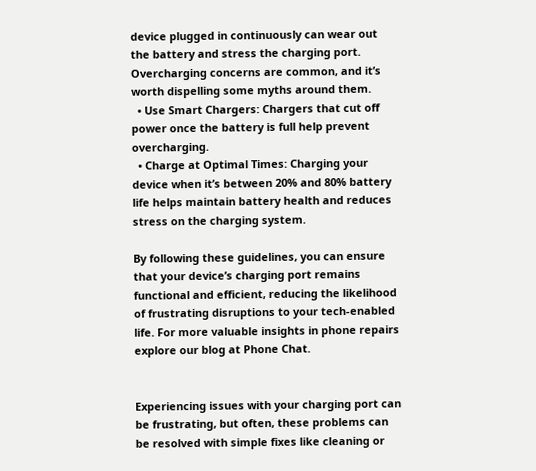device plugged in continuously can wear out the battery and stress the charging port. Overcharging concerns are common, and it’s worth dispelling some myths around them.
  • Use Smart Chargers: Chargers that cut off power once the battery is full help prevent overcharging.
  • Charge at Optimal Times: Charging your device when it’s between 20% and 80% battery life helps maintain battery health and reduces stress on the charging system.

By following these guidelines, you can ensure that your device’s charging port remains functional and efficient, reducing the likelihood of frustrating disruptions to your tech-enabled life. For more valuable insights in phone repairs explore our blog at Phone Chat.


Experiencing issues with your charging port can be frustrating, but often, these problems can be resolved with simple fixes like cleaning or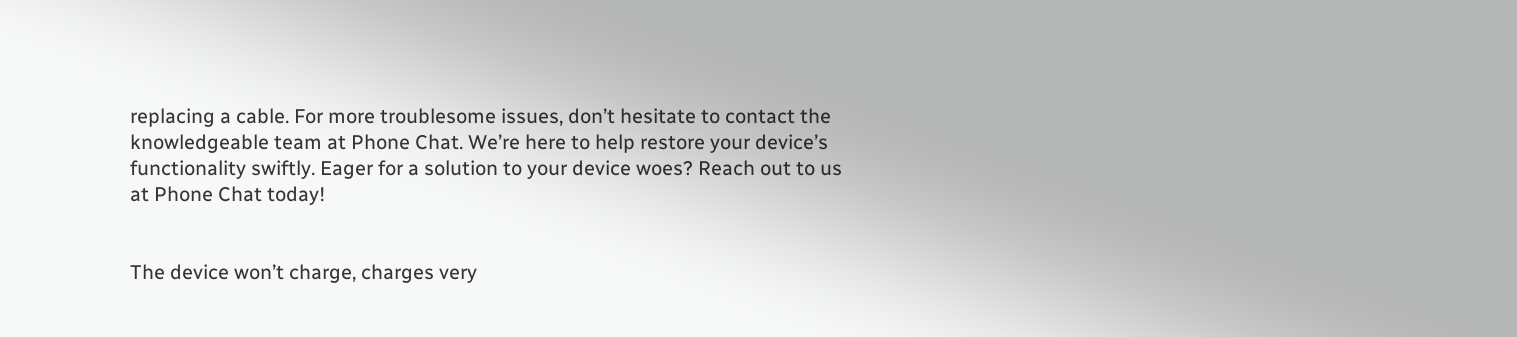replacing a cable. For more troublesome issues, don’t hesitate to contact the knowledgeable team at Phone Chat. We’re here to help restore your device’s functionality swiftly. Eager for a solution to your device woes? Reach out to us at Phone Chat today!


The device won’t charge, charges very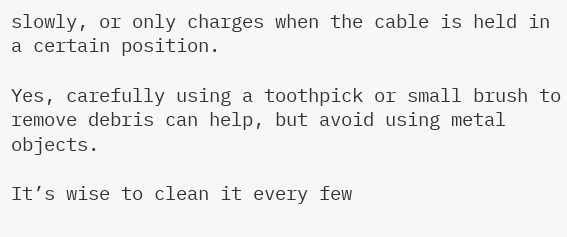slowly, or only charges when the cable is held in a certain position.

Yes, carefully using a toothpick or small brush to remove debris can help, but avoid using metal objects.

It’s wise to clean it every few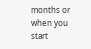months or when you start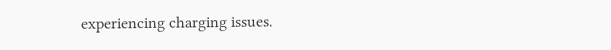experiencing charging issues.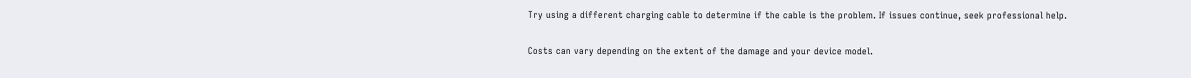Try using a different charging cable to determine if the cable is the problem. If issues continue, seek professional help.

Costs can vary depending on the extent of the damage and your device model.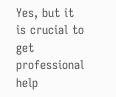Yes, but it is crucial to get professional help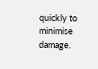quickly to minimise damage.